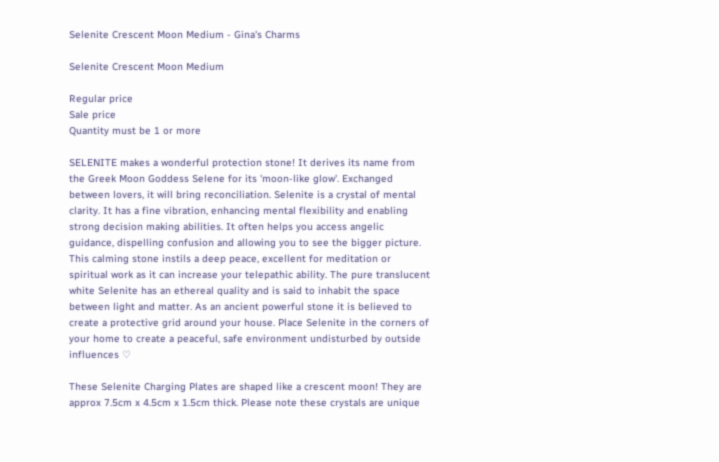Selenite Crescent Moon Medium - Gina's Charms

Selenite Crescent Moon Medium

Regular price
Sale price
Quantity must be 1 or more

SELENITE makes a wonderful protection stone! It derives its name from the Greek Moon Goddess Selene for its 'moon-like glow'. Exchanged between lovers, it will bring reconciliation. Selenite is a crystal of mental clarity. It has a fine vibration, enhancing mental flexibility and enabling strong decision making abilities. It often helps you access angelic guidance, dispelling confusion and allowing you to see the bigger picture. This calming stone instils a deep peace, excellent for meditation or spiritual work as it can increase your telepathic ability. The pure translucent white Selenite has an ethereal quality and is said to inhabit the space between light and matter. As an ancient powerful stone it is believed to create a protective grid around your house. Place Selenite in the corners of your home to create a peaceful, safe environment undisturbed by outside influences ♡

These Selenite Charging Plates are shaped like a crescent moon! They are approx 7.5cm x 4.5cm x 1.5cm thick. Please note these crystals are unique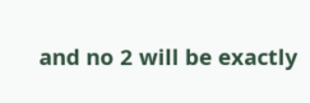and no 2 will be exactly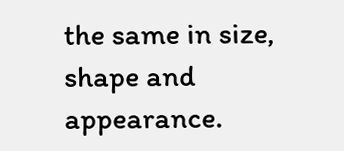the same in size, shape and appearance.